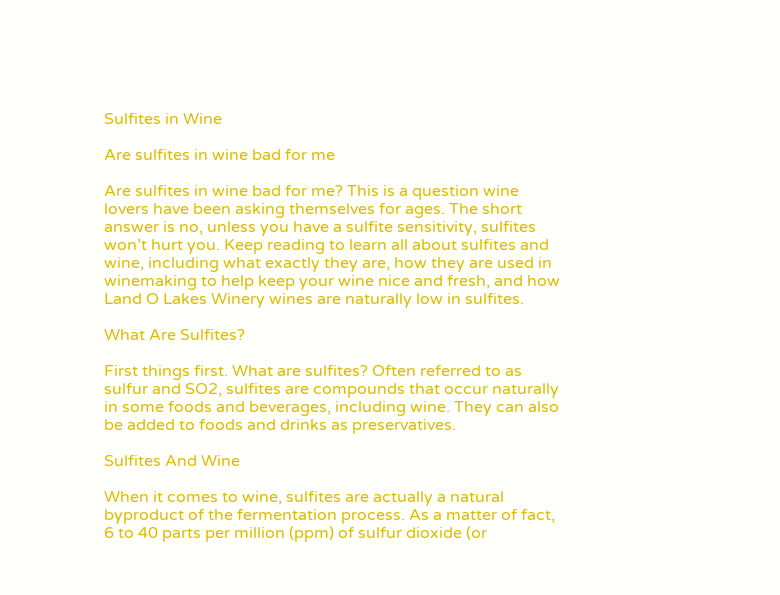Sulfites in Wine

Are sulfites in wine bad for me

Are sulfites in wine bad for me? This is a question wine lovers have been asking themselves for ages. The short answer is no, unless you have a sulfite sensitivity, sulfites won’t hurt you. Keep reading to learn all about sulfites and wine, including what exactly they are, how they are used in winemaking to help keep your wine nice and fresh, and how Land O Lakes Winery wines are naturally low in sulfites.

What Are Sulfites?

First things first. What are sulfites? Often referred to as sulfur and SO2, sulfites are compounds that occur naturally in some foods and beverages, including wine. They can also be added to foods and drinks as preservatives.

Sulfites And Wine

When it comes to wine, sulfites are actually a natural byproduct of the fermentation process. As a matter of fact, 6 to 40 parts per million (ppm) of sulfur dioxide (or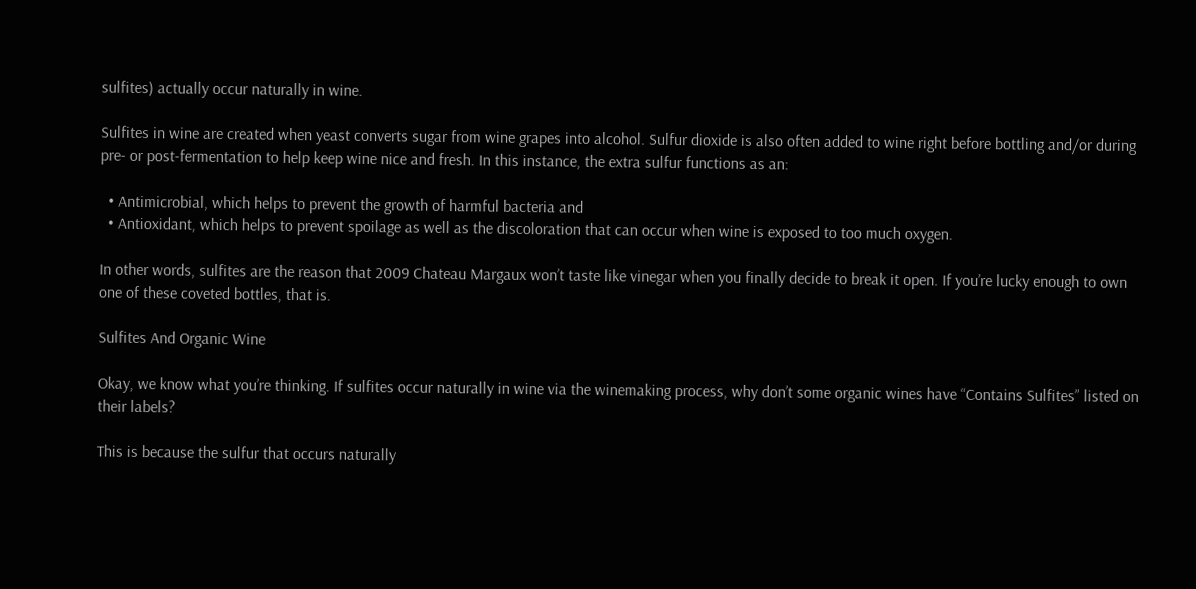sulfites) actually occur naturally in wine.

Sulfites in wine are created when yeast converts sugar from wine grapes into alcohol. Sulfur dioxide is also often added to wine right before bottling and/or during pre- or post-fermentation to help keep wine nice and fresh. In this instance, the extra sulfur functions as an:

  • Antimicrobial, which helps to prevent the growth of harmful bacteria and
  • Antioxidant, which helps to prevent spoilage as well as the discoloration that can occur when wine is exposed to too much oxygen.

In other words, sulfites are the reason that 2009 Chateau Margaux won’t taste like vinegar when you finally decide to break it open. If you’re lucky enough to own one of these coveted bottles, that is.

Sulfites And Organic Wine

Okay, we know what you’re thinking. If sulfites occur naturally in wine via the winemaking process, why don’t some organic wines have “Contains Sulfites” listed on their labels?

This is because the sulfur that occurs naturally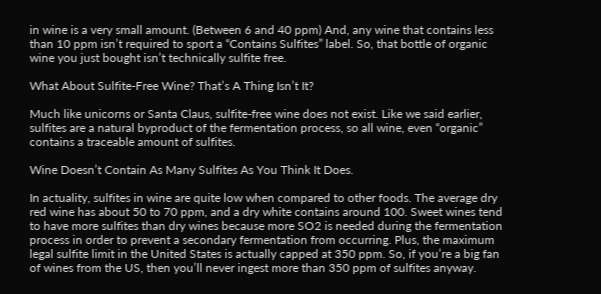in wine is a very small amount. (Between 6 and 40 ppm) And, any wine that contains less than 10 ppm isn’t required to sport a “Contains Sulfites” label. So, that bottle of organic wine you just bought isn’t technically sulfite free.

What About Sulfite-Free Wine? That’s A Thing Isn’t It?

Much like unicorns or Santa Claus, sulfite-free wine does not exist. Like we said earlier, sulfites are a natural byproduct of the fermentation process, so all wine, even “organic” contains a traceable amount of sulfites.

Wine Doesn’t Contain As Many Sulfites As You Think It Does.

In actuality, sulfites in wine are quite low when compared to other foods. The average dry red wine has about 50 to 70 ppm, and a dry white contains around 100. Sweet wines tend to have more sulfites than dry wines because more SO2 is needed during the fermentation process in order to prevent a secondary fermentation from occurring. Plus, the maximum legal sulfite limit in the United States is actually capped at 350 ppm. So, if you’re a big fan of wines from the US, then you’ll never ingest more than 350 ppm of sulfites anyway.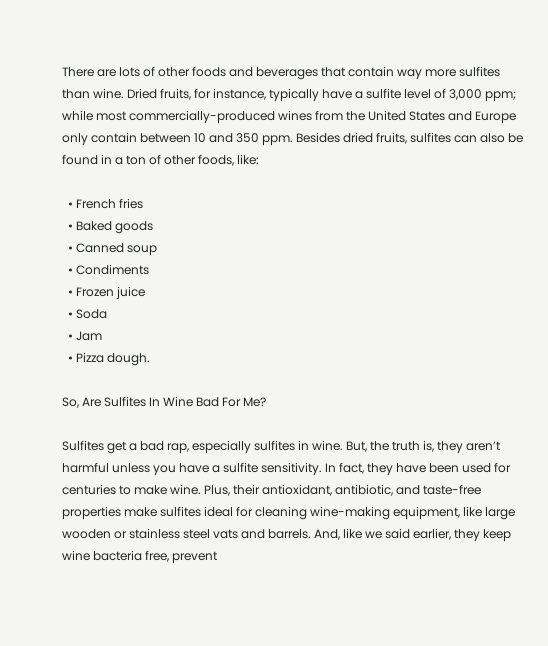There are lots of other foods and beverages that contain way more sulfites than wine. Dried fruits, for instance, typically have a sulfite level of 3,000 ppm; while most commercially-produced wines from the United States and Europe only contain between 10 and 350 ppm. Besides dried fruits, sulfites can also be found in a ton of other foods, like:

  • French fries
  • Baked goods
  • Canned soup
  • Condiments
  • Frozen juice
  • Soda
  • Jam
  • Pizza dough.

So, Are Sulfites In Wine Bad For Me?

Sulfites get a bad rap, especially sulfites in wine. But, the truth is, they aren’t harmful unless you have a sulfite sensitivity. In fact, they have been used for centuries to make wine. Plus, their antioxidant, antibiotic, and taste-free properties make sulfites ideal for cleaning wine-making equipment, like large wooden or stainless steel vats and barrels. And, like we said earlier, they keep wine bacteria free, prevent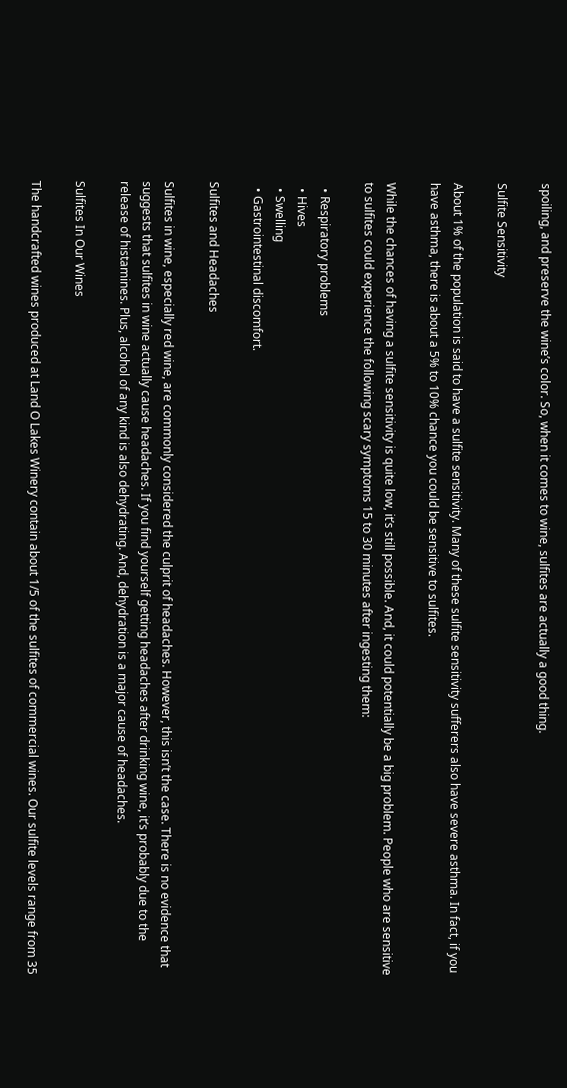spoiling, and preserve the wine’s color. So, when it comes to wine, sulfites are actually a good thing.

Sulfite Sensitivity

About 1% of the population is said to have a sulfite sensitivity. Many of these sulfite sensitivity sufferers also have severe asthma. In fact, if you have asthma, there is about a 5% to 10% chance you could be sensitive to sulfites.

While the chances of having a sulfite sensitivity is quite low, it’s still possible. And, it could potentially be a big problem. People who are sensitive to sulfites could experience the following scary symptoms 15 to 30 minutes after ingesting them:

  • Respiratory problems
  • Hives
  • Swelling
  • Gastrointestinal discomfort.

Sulfites and Headaches

Sulfites in wine, especially red wine, are commonly considered the culprit of headaches. However, this isn’t the case. There is no evidence that suggests that sulfites in wine actually cause headaches. If you find yourself getting headaches after drinking wine, it’s probably due to the release of histamines. Plus, alcohol of any kind is also dehydrating. And, dehydration is a major cause of headaches.

Sulfites In Our Wines

The handcrafted wines produced at Land O Lakes Winery contain about 1/5 of the sulfites of commercial wines. Our sulfite levels range from 35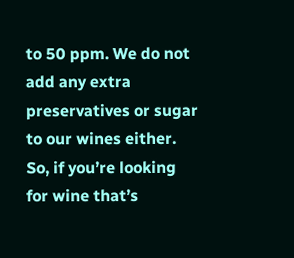to 50 ppm. We do not add any extra preservatives or sugar to our wines either. So, if you’re looking for wine that’s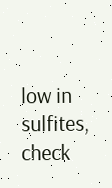low in sulfites, check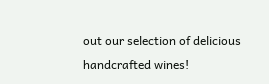out our selection of delicious handcrafted wines!